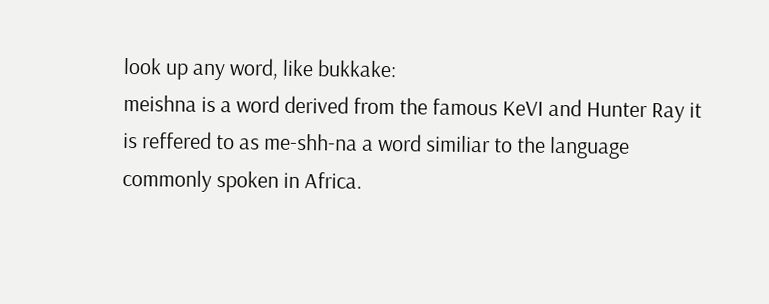look up any word, like bukkake:
meishna is a word derived from the famous KeVI and Hunter Ray it is reffered to as me-shh-na a word similiar to the language commonly spoken in Africa.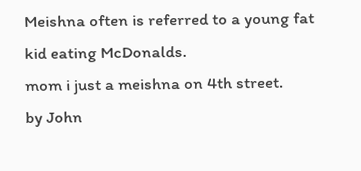Meishna often is referred to a young fat kid eating McDonalds.
mom i just a meishna on 4th street.
by John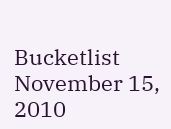Bucketlist November 15, 2010